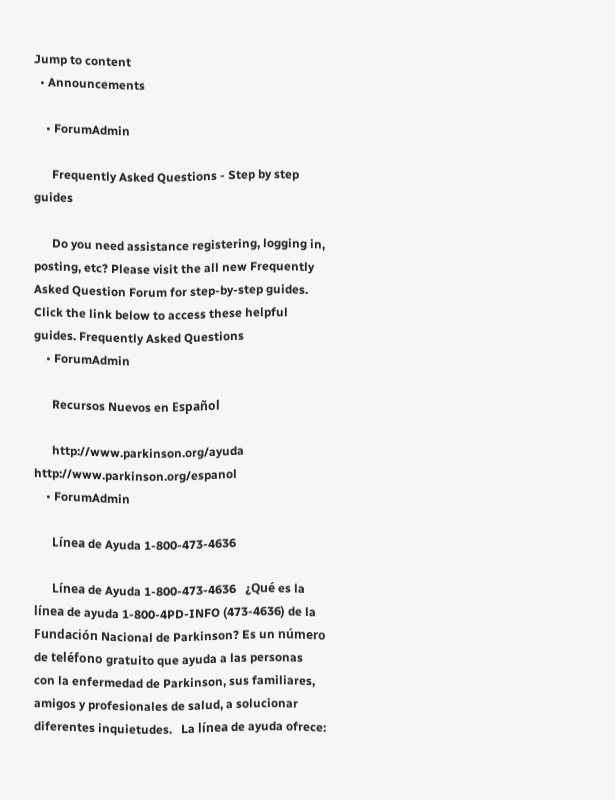Jump to content
  • Announcements

    • ForumAdmin

      Frequently Asked Questions - Step by step guides

      Do you need assistance registering, logging in, posting, etc? Please visit the all new Frequently Asked Question Forum for step-by-step guides. Click the link below to access these helpful guides. Frequently Asked Questions
    • ForumAdmin

      Recursos Nuevos en Español

      http://www.parkinson.org/ayuda   http://www.parkinson.org/espanol
    • ForumAdmin

      Línea de Ayuda 1-800-473-4636

      Línea de Ayuda 1-800-473-4636   ¿Qué es la línea de ayuda 1-800-4PD-INFO (473-4636) de la Fundación Nacional de Parkinson? Es un número de teléfono gratuito que ayuda a las personas con la enfermedad de Parkinson, sus familiares, amigos y profesionales de salud, a solucionar diferentes inquietudes.   La línea de ayuda ofrece: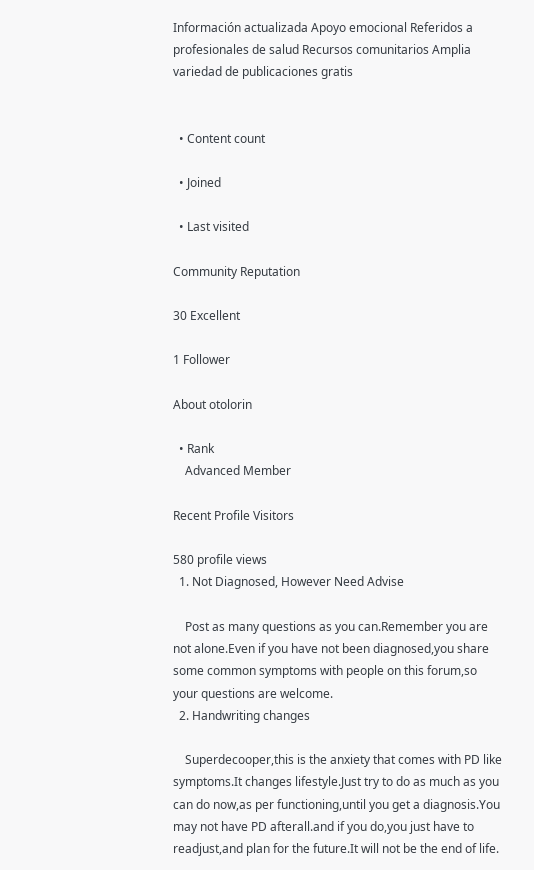Información actualizada Apoyo emocional Referidos a profesionales de salud Recursos comunitarios Amplia variedad de publicaciones gratis


  • Content count

  • Joined

  • Last visited

Community Reputation

30 Excellent

1 Follower

About otolorin

  • Rank
    Advanced Member

Recent Profile Visitors

580 profile views
  1. Not Diagnosed, However Need Advise

    Post as many questions as you can.Remember you are not alone.Even if you have not been diagnosed,you share some common symptoms with people on this forum,so your questions are welcome.
  2. Handwriting changes

    Superdecooper,this is the anxiety that comes with PD like symptoms.It changes lifestyle.Just try to do as much as you can do now,as per functioning,until you get a diagnosis.You may not have PD afterall.and if you do,you just have to readjust,and plan for the future.It will not be the end of life.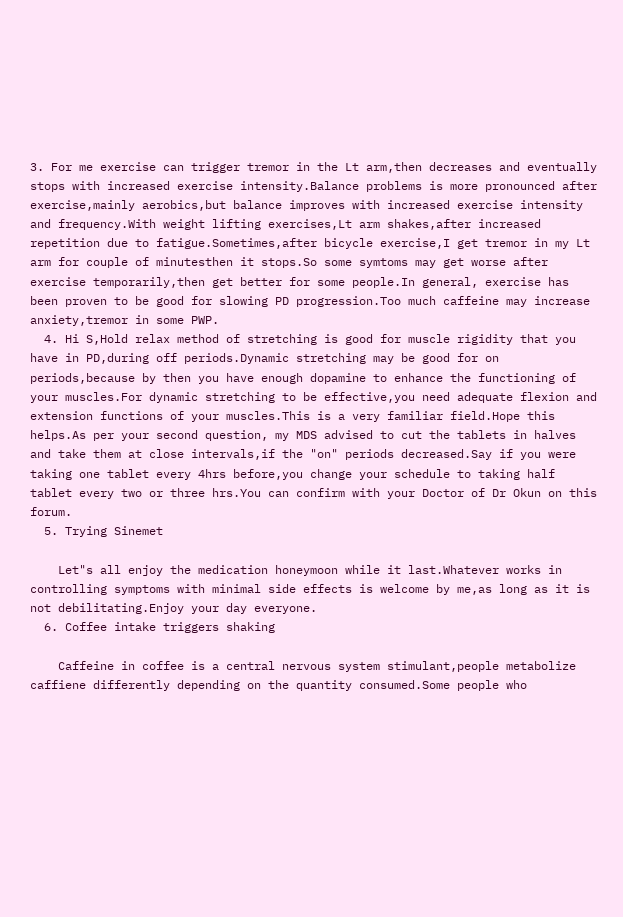3. For me exercise can trigger tremor in the Lt arm,then decreases and eventually stops with increased exercise intensity.Balance problems is more pronounced after exercise,mainly aerobics,but balance improves with increased exercise intensity and frequency.With weight lifting exercises,Lt arm shakes,after increased repetition due to fatigue.Sometimes,after bicycle exercise,I get tremor in my Lt arm for couple of minutesthen it stops.So some symtoms may get worse after exercise temporarily,then get better for some people.In general, exercise has been proven to be good for slowing PD progression.Too much caffeine may increase anxiety,tremor in some PWP.
  4. Hi S,Hold relax method of stretching is good for muscle rigidity that you have in PD,during off periods.Dynamic stretching may be good for on periods,because by then you have enough dopamine to enhance the functioning of your muscles.For dynamic stretching to be effective,you need adequate flexion and extension functions of your muscles.This is a very familiar field.Hope this helps.As per your second question, my MDS advised to cut the tablets in halves and take them at close intervals,if the "on" periods decreased.Say if you were taking one tablet every 4hrs before,you change your schedule to taking half tablet every two or three hrs.You can confirm with your Doctor of Dr Okun on this forum.
  5. Trying Sinemet

    Let"s all enjoy the medication honeymoon while it last.Whatever works in controlling symptoms with minimal side effects is welcome by me,as long as it is not debilitating.Enjoy your day everyone.
  6. Coffee intake triggers shaking

    Caffeine in coffee is a central nervous system stimulant,people metabolize caffiene differently depending on the quantity consumed.Some people who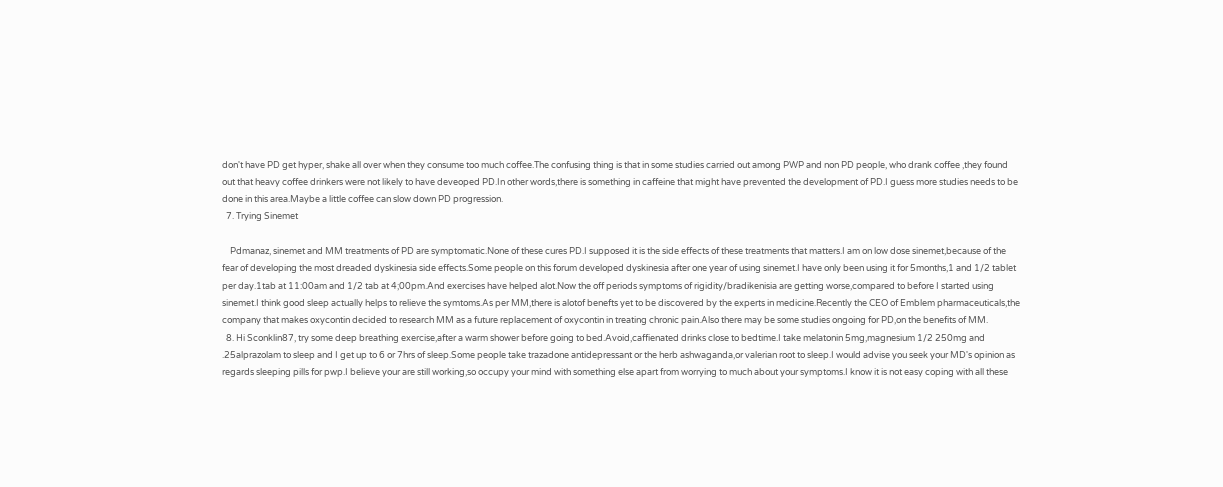don't have PD get hyper, shake all over when they consume too much coffee.The confusing thing is that in some studies carried out among PWP and non PD people, who drank coffee ,they found out that heavy coffee drinkers were not likely to have deveoped PD.In other words,there is something in caffeine that might have prevented the development of PD.I guess more studies needs to be done in this area.Maybe a little coffee can slow down PD progression.
  7. Trying Sinemet

    Pdmanaz, sinemet and MM treatments of PD are symptomatic.None of these cures PD.I supposed it is the side effects of these treatments that matters.I am on low dose sinemet,because of the fear of developing the most dreaded dyskinesia side effects.Some people on this forum developed dyskinesia after one year of using sinemet.I have only been using it for 5months,1 and 1/2 tablet per day.1tab at 11:00am and 1/2 tab at 4;00pm.And exercises have helped alot.Now the off periods symptoms of rigidity/bradikenisia are getting worse,compared to before I started using sinemet.I think good sleep actually helps to relieve the symtoms.As per MM,there is alotof benefts yet to be discovered by the experts in medicine.Recently the CEO of Emblem pharmaceuticals,the company that makes oxycontin decided to research MM as a future replacement of oxycontin in treating chronic pain.Also there may be some studies ongoing for PD,on the benefits of MM.
  8. Hi Sconklin87, try some deep breathing exercise,after a warm shower before going to bed.Avoid,caffienated drinks close to bedtime.I take melatonin 5mg,magnesium 1/2 250mg and .25alprazolam to sleep and I get up to 6 or 7hrs of sleep.Some people take trazadone antidepressant or the herb ashwaganda,or valerian root to sleep.I would advise you seek your MD's opinion as regards sleeping pills for pwp.I believe your are still working,so occupy your mind with something else apart from worrying to much about your symptoms.I know it is not easy coping with all these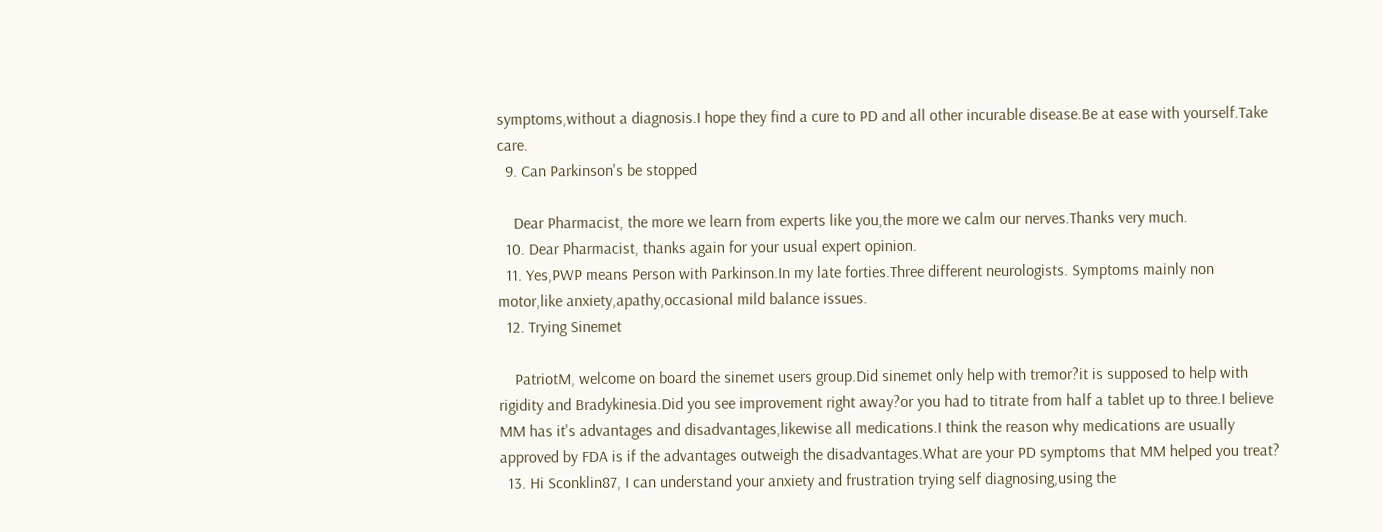symptoms,without a diagnosis.I hope they find a cure to PD and all other incurable disease.Be at ease with yourself.Take care.
  9. Can Parkinson's be stopped

    Dear Pharmacist, the more we learn from experts like you,the more we calm our nerves.Thanks very much.
  10. Dear Pharmacist, thanks again for your usual expert opinion.
  11. Yes,PWP means Person with Parkinson.In my late forties.Three different neurologists. Symptoms mainly non motor,like anxiety,apathy,occasional mild balance issues.
  12. Trying Sinemet

    PatriotM, welcome on board the sinemet users group.Did sinemet only help with tremor?it is supposed to help with rigidity and Bradykinesia.Did you see improvement right away?or you had to titrate from half a tablet up to three.I believe MM has it's advantages and disadvantages,likewise all medications.I think the reason why medications are usually approved by FDA is if the advantages outweigh the disadvantages.What are your PD symptoms that MM helped you treat?
  13. Hi Sconklin87, I can understand your anxiety and frustration trying self diagnosing,using the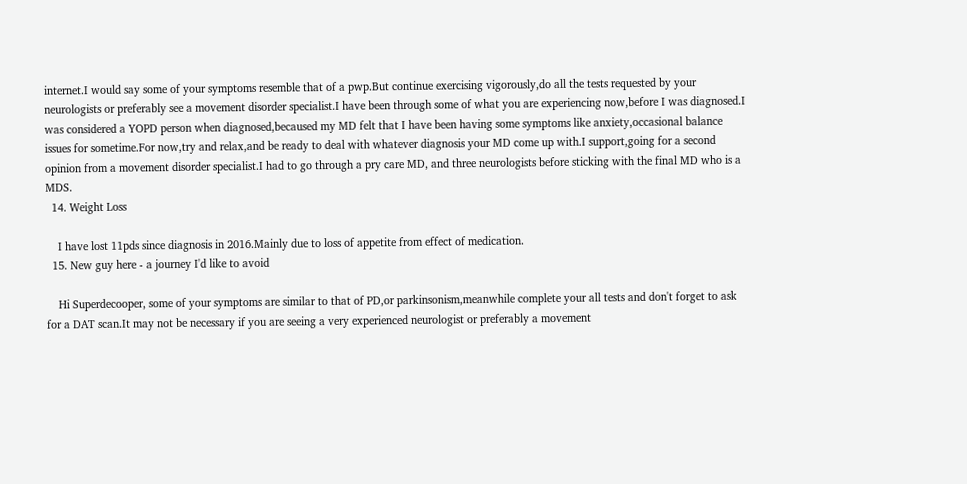internet.I would say some of your symptoms resemble that of a pwp.But continue exercising vigorously,do all the tests requested by your neurologists or preferably see a movement disorder specialist.I have been through some of what you are experiencing now,before I was diagnosed.I was considered a YOPD person when diagnosed,becaused my MD felt that I have been having some symptoms like anxiety,occasional balance issues for sometime.For now,try and relax,and be ready to deal with whatever diagnosis your MD come up with.I support,going for a second opinion from a movement disorder specialist.I had to go through a pry care MD, and three neurologists before sticking with the final MD who is a MDS.
  14. Weight Loss

    I have lost 11pds since diagnosis in 2016.Mainly due to loss of appetite from effect of medication.
  15. New guy here - a journey I'd like to avoid

    Hi Superdecooper, some of your symptoms are similar to that of PD,or parkinsonism,meanwhile complete your all tests and don't forget to ask for a DAT scan.It may not be necessary if you are seeing a very experienced neurologist or preferably a movement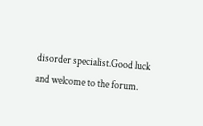disorder specialist.Good luck and welcome to the forum.